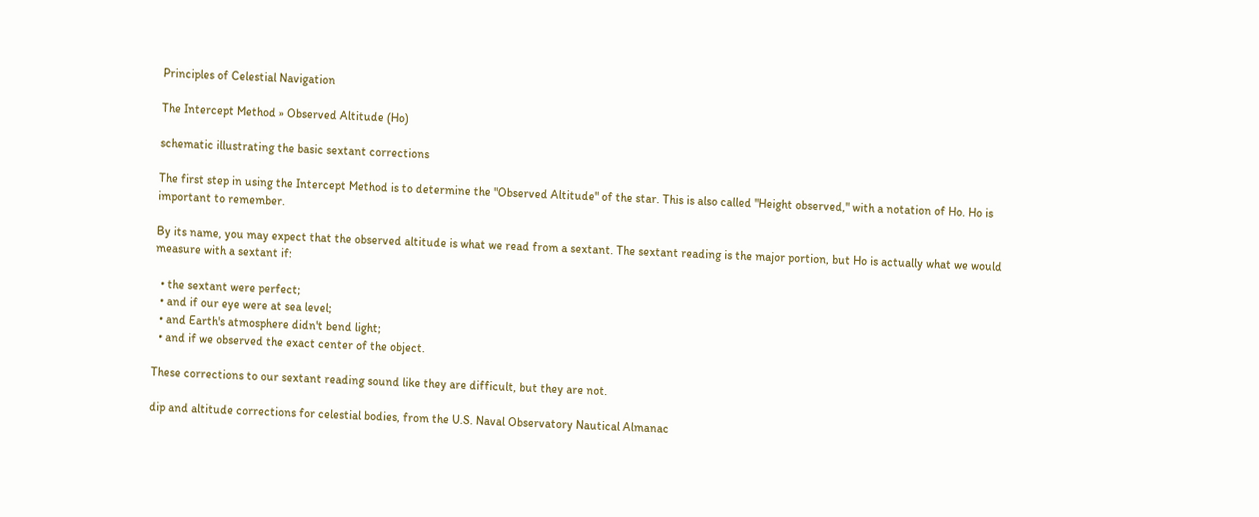Principles of Celestial Navigation

The Intercept Method » Observed Altitude (Ho)

schematic illustrating the basic sextant corrections

The first step in using the Intercept Method is to determine the "Observed Altitude" of the star. This is also called "Height observed," with a notation of Ho. Ho is important to remember.

By its name, you may expect that the observed altitude is what we read from a sextant. The sextant reading is the major portion, but Ho is actually what we would measure with a sextant if:

  • the sextant were perfect;
  • and if our eye were at sea level;
  • and Earth's atmosphere didn't bend light;
  • and if we observed the exact center of the object.

These corrections to our sextant reading sound like they are difficult, but they are not.

dip and altitude corrections for celestial bodies, from the U.S. Naval Observatory Nautical Almanac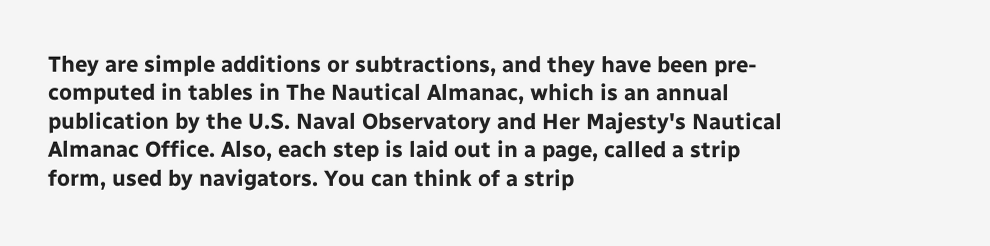They are simple additions or subtractions, and they have been pre-computed in tables in The Nautical Almanac, which is an annual publication by the U.S. Naval Observatory and Her Majesty's Nautical Almanac Office. Also, each step is laid out in a page, called a strip form, used by navigators. You can think of a strip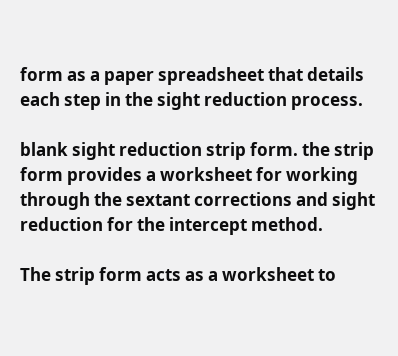form as a paper spreadsheet that details each step in the sight reduction process.

blank sight reduction strip form. the strip form provides a worksheet for working through the sextant corrections and sight reduction for the intercept method.

The strip form acts as a worksheet to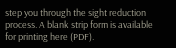step you through the sight reduction process. A blank strip form is available for printing here (PDF).